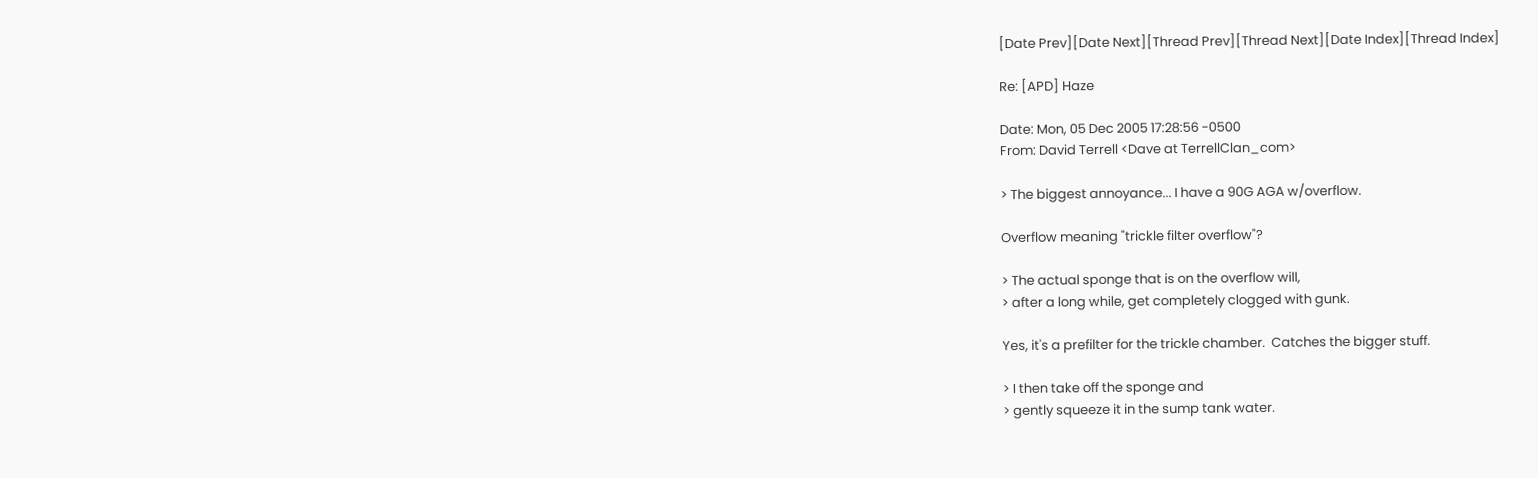[Date Prev][Date Next][Thread Prev][Thread Next][Date Index][Thread Index]

Re: [APD] Haze

Date: Mon, 05 Dec 2005 17:28:56 -0500
From: David Terrell <Dave at TerrellClan_com>

> The biggest annoyance... I have a 90G AGA w/overflow.

Overflow meaning "trickle filter overflow"?

> The actual sponge that is on the overflow will,
> after a long while, get completely clogged with gunk.

Yes, it's a prefilter for the trickle chamber.  Catches the bigger stuff.

> I then take off the sponge and
> gently squeeze it in the sump tank water.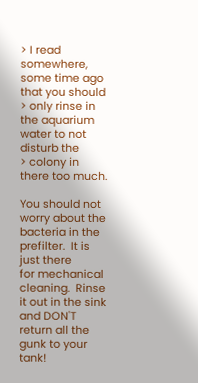> I read somewhere, some time ago that you should
> only rinse in the aquarium water to not disturb the
> colony in there too much.

You should not worry about the bacteria in the prefilter.  It is just there
for mechanical cleaning.  Rinse it out in the sink and DON'T return all the
gunk to your tank!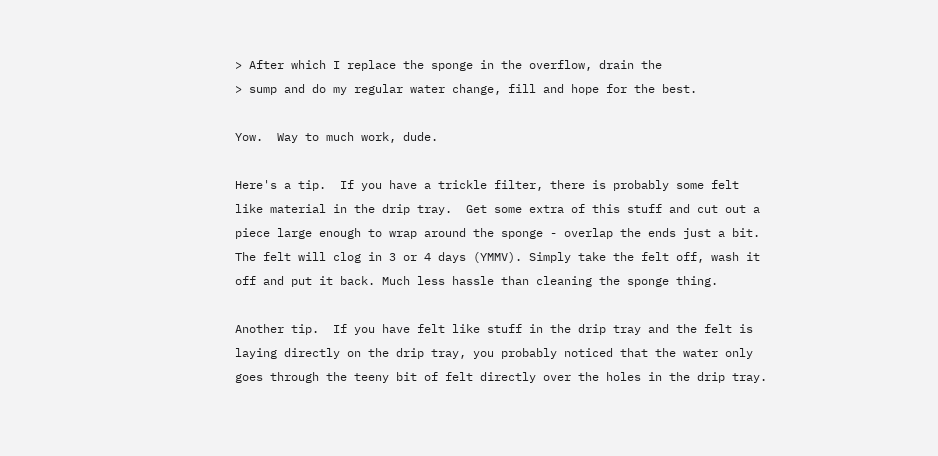> After which I replace the sponge in the overflow, drain the
> sump and do my regular water change, fill and hope for the best.

Yow.  Way to much work, dude.

Here's a tip.  If you have a trickle filter, there is probably some felt
like material in the drip tray.  Get some extra of this stuff and cut out a
piece large enough to wrap around the sponge - overlap the ends just a bit.
The felt will clog in 3 or 4 days (YMMV). Simply take the felt off, wash it
off and put it back. Much less hassle than cleaning the sponge thing.

Another tip.  If you have felt like stuff in the drip tray and the felt is
laying directly on the drip tray, you probably noticed that the water only
goes through the teeny bit of felt directly over the holes in the drip tray.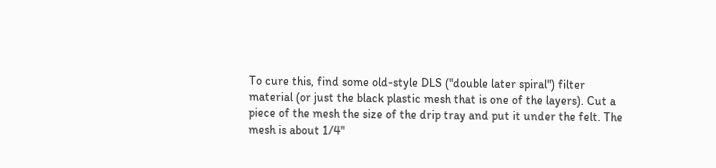To cure this, find some old-style DLS ("double later spiral") filter
material (or just the black plastic mesh that is one of the layers). Cut a
piece of the mesh the size of the drip tray and put it under the felt. The
mesh is about 1/4"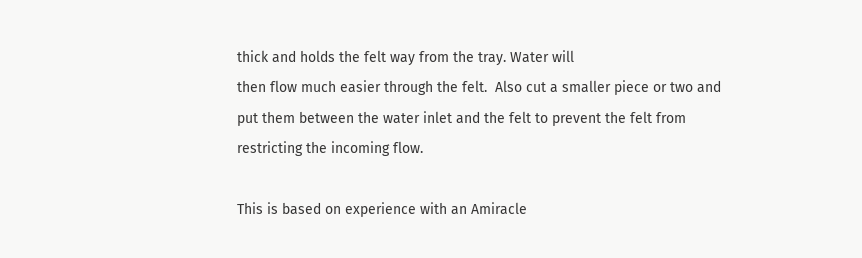thick and holds the felt way from the tray. Water will
then flow much easier through the felt.  Also cut a smaller piece or two and
put them between the water inlet and the felt to prevent the felt from
restricting the incoming flow.

This is based on experience with an Amiracle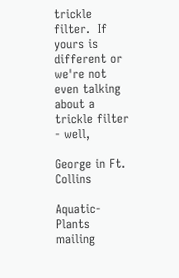trickle filter.  If yours is
different or we're not even talking about a trickle filter - well,

George in Ft. Collins

Aquatic-Plants mailing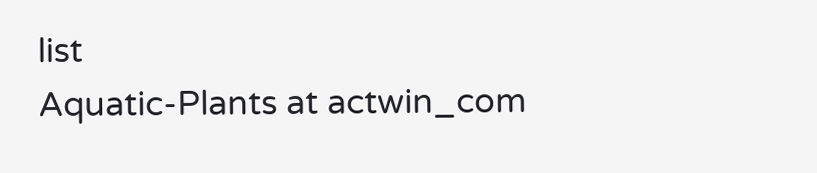list
Aquatic-Plants at actwin_com